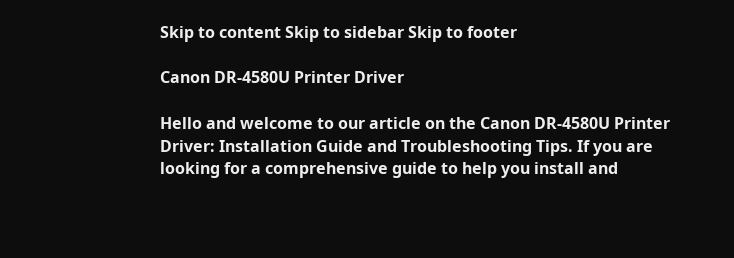Skip to content Skip to sidebar Skip to footer

Canon DR-4580U Printer Driver

Hello and welcome to our article on the Canon DR-4580U Printer Driver: Installation Guide and Troubleshooting Tips. If you are looking for a comprehensive guide to help you install and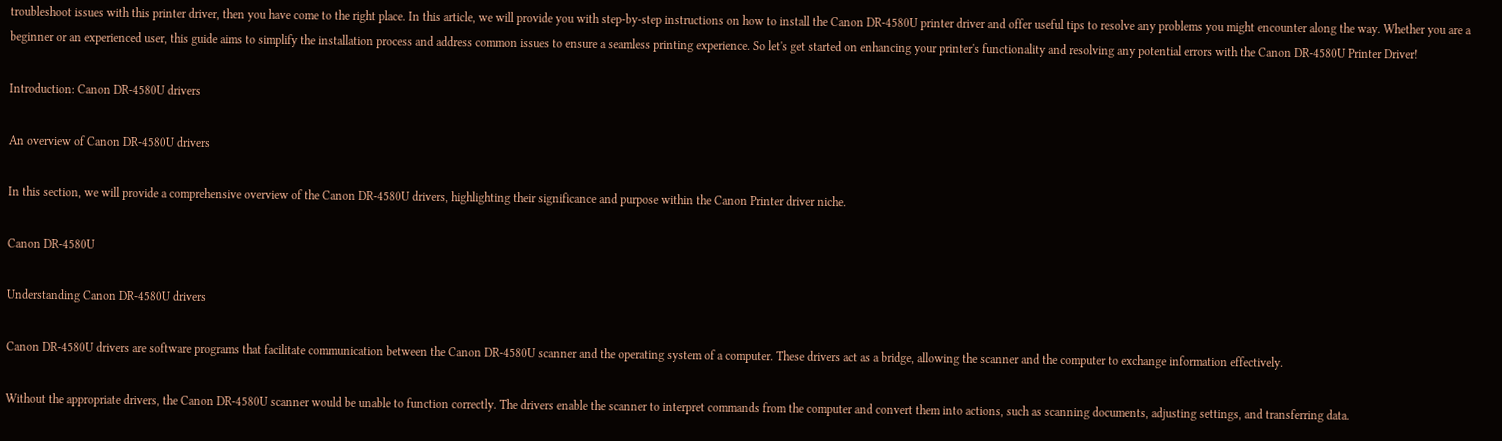troubleshoot issues with this printer driver, then you have come to the right place. In this article, we will provide you with step-by-step instructions on how to install the Canon DR-4580U printer driver and offer useful tips to resolve any problems you might encounter along the way. Whether you are a beginner or an experienced user, this guide aims to simplify the installation process and address common issues to ensure a seamless printing experience. So let's get started on enhancing your printer's functionality and resolving any potential errors with the Canon DR-4580U Printer Driver!

Introduction: Canon DR-4580U drivers

An overview of Canon DR-4580U drivers

In this section, we will provide a comprehensive overview of the Canon DR-4580U drivers, highlighting their significance and purpose within the Canon Printer driver niche.

Canon DR-4580U

Understanding Canon DR-4580U drivers

Canon DR-4580U drivers are software programs that facilitate communication between the Canon DR-4580U scanner and the operating system of a computer. These drivers act as a bridge, allowing the scanner and the computer to exchange information effectively.

Without the appropriate drivers, the Canon DR-4580U scanner would be unable to function correctly. The drivers enable the scanner to interpret commands from the computer and convert them into actions, such as scanning documents, adjusting settings, and transferring data.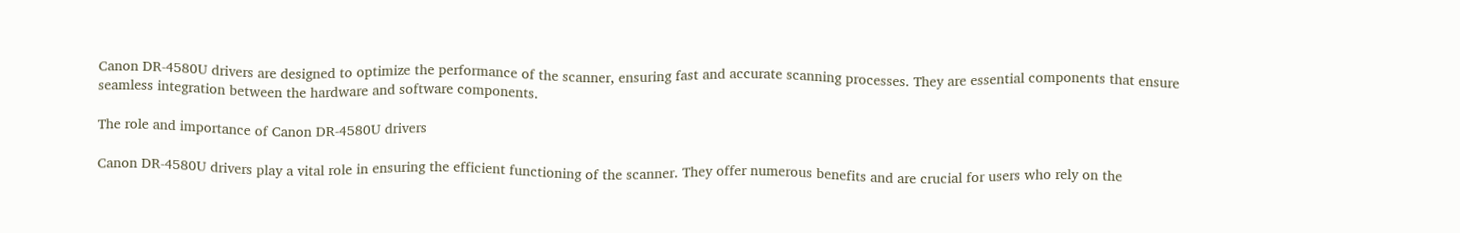Canon DR-4580U drivers are designed to optimize the performance of the scanner, ensuring fast and accurate scanning processes. They are essential components that ensure seamless integration between the hardware and software components.

The role and importance of Canon DR-4580U drivers

Canon DR-4580U drivers play a vital role in ensuring the efficient functioning of the scanner. They offer numerous benefits and are crucial for users who rely on the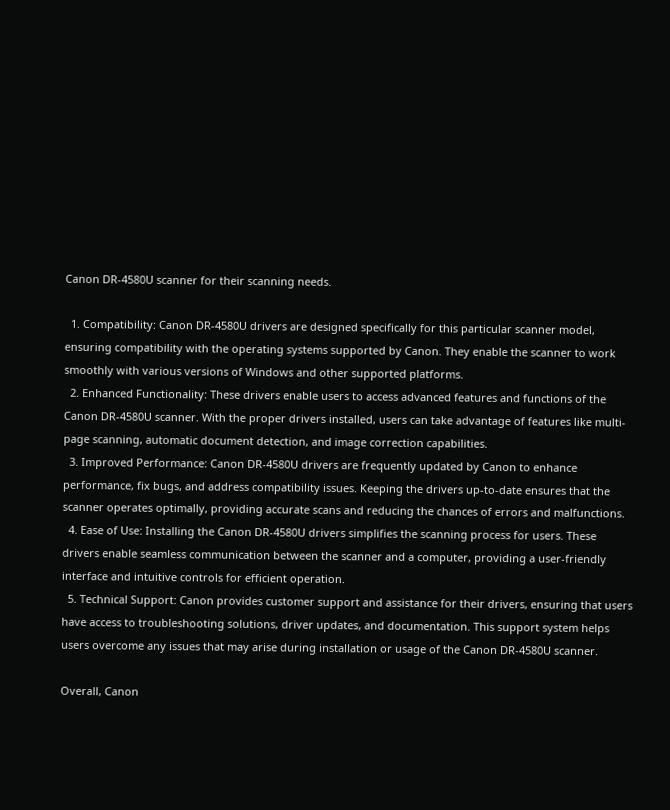Canon DR-4580U scanner for their scanning needs.

  1. Compatibility: Canon DR-4580U drivers are designed specifically for this particular scanner model, ensuring compatibility with the operating systems supported by Canon. They enable the scanner to work smoothly with various versions of Windows and other supported platforms.
  2. Enhanced Functionality: These drivers enable users to access advanced features and functions of the Canon DR-4580U scanner. With the proper drivers installed, users can take advantage of features like multi-page scanning, automatic document detection, and image correction capabilities.
  3. Improved Performance: Canon DR-4580U drivers are frequently updated by Canon to enhance performance, fix bugs, and address compatibility issues. Keeping the drivers up-to-date ensures that the scanner operates optimally, providing accurate scans and reducing the chances of errors and malfunctions.
  4. Ease of Use: Installing the Canon DR-4580U drivers simplifies the scanning process for users. These drivers enable seamless communication between the scanner and a computer, providing a user-friendly interface and intuitive controls for efficient operation.
  5. Technical Support: Canon provides customer support and assistance for their drivers, ensuring that users have access to troubleshooting solutions, driver updates, and documentation. This support system helps users overcome any issues that may arise during installation or usage of the Canon DR-4580U scanner.

Overall, Canon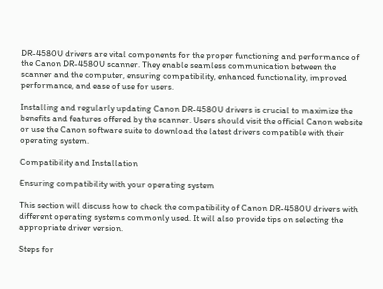DR-4580U drivers are vital components for the proper functioning and performance of the Canon DR-4580U scanner. They enable seamless communication between the scanner and the computer, ensuring compatibility, enhanced functionality, improved performance, and ease of use for users.

Installing and regularly updating Canon DR-4580U drivers is crucial to maximize the benefits and features offered by the scanner. Users should visit the official Canon website or use the Canon software suite to download the latest drivers compatible with their operating system.

Compatibility and Installation

Ensuring compatibility with your operating system

This section will discuss how to check the compatibility of Canon DR-4580U drivers with different operating systems commonly used. It will also provide tips on selecting the appropriate driver version.

Steps for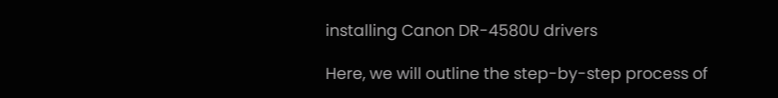installing Canon DR-4580U drivers

Here, we will outline the step-by-step process of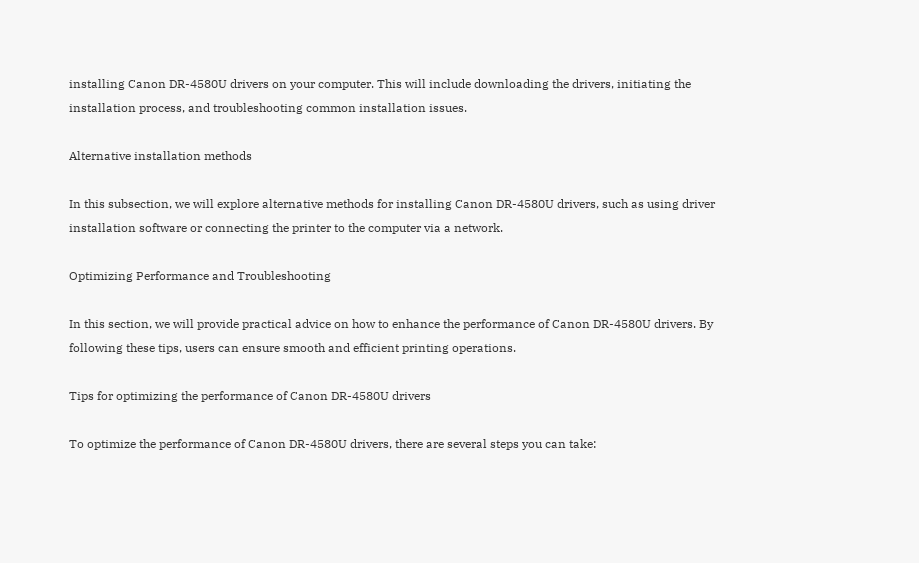installing Canon DR-4580U drivers on your computer. This will include downloading the drivers, initiating the installation process, and troubleshooting common installation issues.

Alternative installation methods

In this subsection, we will explore alternative methods for installing Canon DR-4580U drivers, such as using driver installation software or connecting the printer to the computer via a network.

Optimizing Performance and Troubleshooting

In this section, we will provide practical advice on how to enhance the performance of Canon DR-4580U drivers. By following these tips, users can ensure smooth and efficient printing operations.

Tips for optimizing the performance of Canon DR-4580U drivers

To optimize the performance of Canon DR-4580U drivers, there are several steps you can take: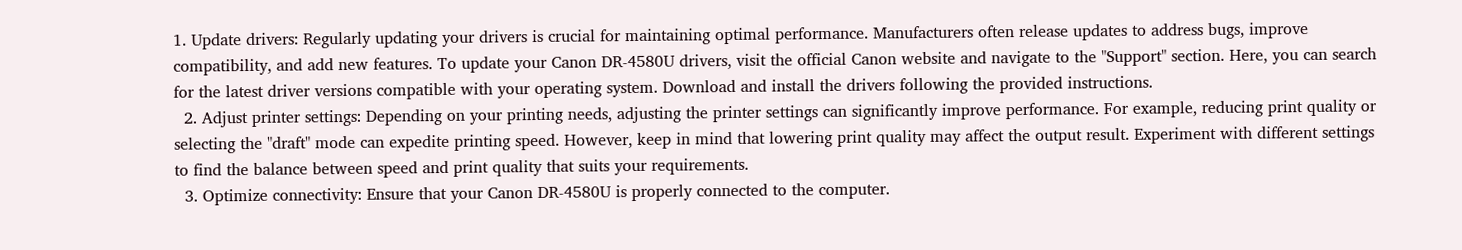1. Update drivers: Regularly updating your drivers is crucial for maintaining optimal performance. Manufacturers often release updates to address bugs, improve compatibility, and add new features. To update your Canon DR-4580U drivers, visit the official Canon website and navigate to the "Support" section. Here, you can search for the latest driver versions compatible with your operating system. Download and install the drivers following the provided instructions.
  2. Adjust printer settings: Depending on your printing needs, adjusting the printer settings can significantly improve performance. For example, reducing print quality or selecting the "draft" mode can expedite printing speed. However, keep in mind that lowering print quality may affect the output result. Experiment with different settings to find the balance between speed and print quality that suits your requirements.
  3. Optimize connectivity: Ensure that your Canon DR-4580U is properly connected to the computer.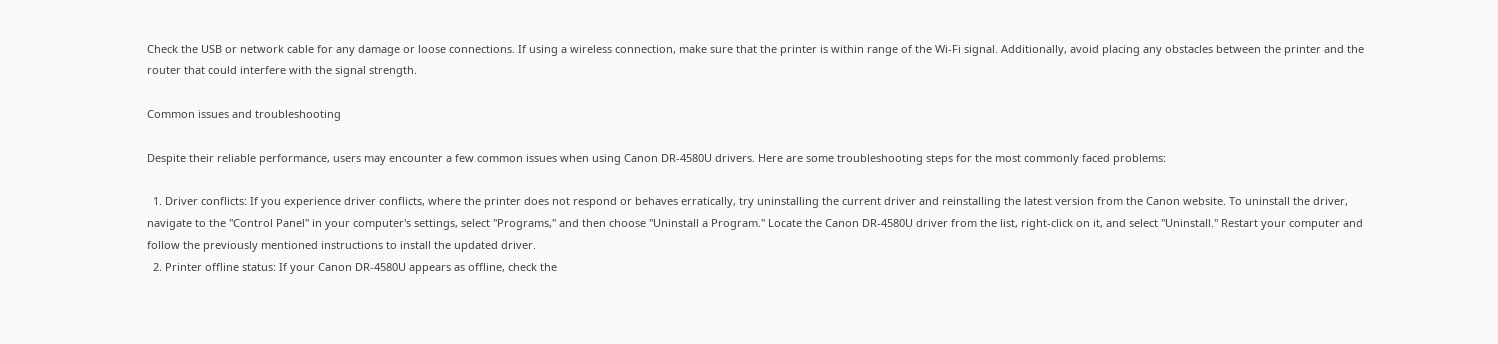Check the USB or network cable for any damage or loose connections. If using a wireless connection, make sure that the printer is within range of the Wi-Fi signal. Additionally, avoid placing any obstacles between the printer and the router that could interfere with the signal strength.

Common issues and troubleshooting

Despite their reliable performance, users may encounter a few common issues when using Canon DR-4580U drivers. Here are some troubleshooting steps for the most commonly faced problems:

  1. Driver conflicts: If you experience driver conflicts, where the printer does not respond or behaves erratically, try uninstalling the current driver and reinstalling the latest version from the Canon website. To uninstall the driver, navigate to the "Control Panel" in your computer's settings, select "Programs," and then choose "Uninstall a Program." Locate the Canon DR-4580U driver from the list, right-click on it, and select "Uninstall." Restart your computer and follow the previously mentioned instructions to install the updated driver.
  2. Printer offline status: If your Canon DR-4580U appears as offline, check the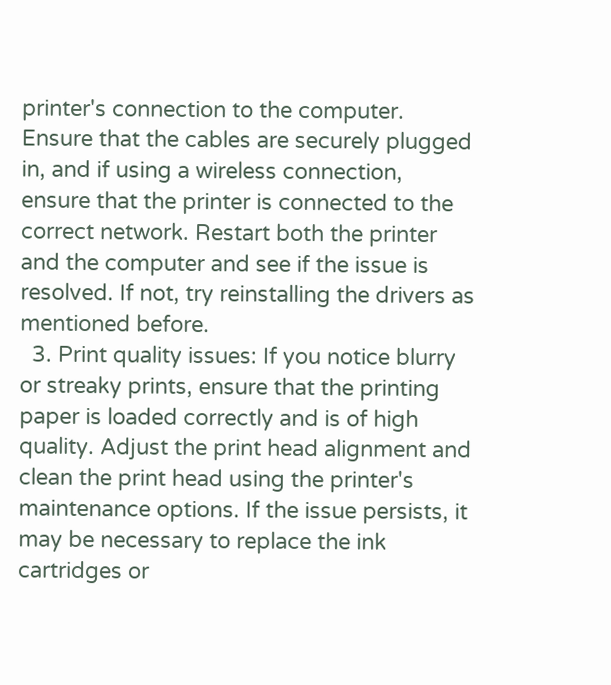printer's connection to the computer. Ensure that the cables are securely plugged in, and if using a wireless connection, ensure that the printer is connected to the correct network. Restart both the printer and the computer and see if the issue is resolved. If not, try reinstalling the drivers as mentioned before.
  3. Print quality issues: If you notice blurry or streaky prints, ensure that the printing paper is loaded correctly and is of high quality. Adjust the print head alignment and clean the print head using the printer's maintenance options. If the issue persists, it may be necessary to replace the ink cartridges or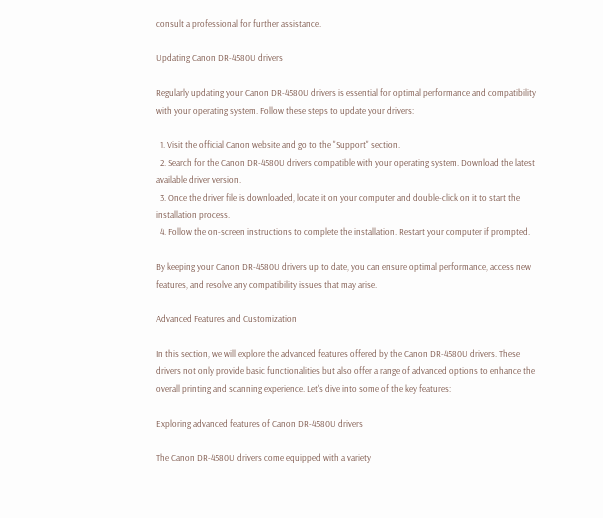consult a professional for further assistance.

Updating Canon DR-4580U drivers

Regularly updating your Canon DR-4580U drivers is essential for optimal performance and compatibility with your operating system. Follow these steps to update your drivers:

  1. Visit the official Canon website and go to the "Support" section.
  2. Search for the Canon DR-4580U drivers compatible with your operating system. Download the latest available driver version.
  3. Once the driver file is downloaded, locate it on your computer and double-click on it to start the installation process.
  4. Follow the on-screen instructions to complete the installation. Restart your computer if prompted.

By keeping your Canon DR-4580U drivers up to date, you can ensure optimal performance, access new features, and resolve any compatibility issues that may arise.

Advanced Features and Customization

In this section, we will explore the advanced features offered by the Canon DR-4580U drivers. These drivers not only provide basic functionalities but also offer a range of advanced options to enhance the overall printing and scanning experience. Let's dive into some of the key features:

Exploring advanced features of Canon DR-4580U drivers

The Canon DR-4580U drivers come equipped with a variety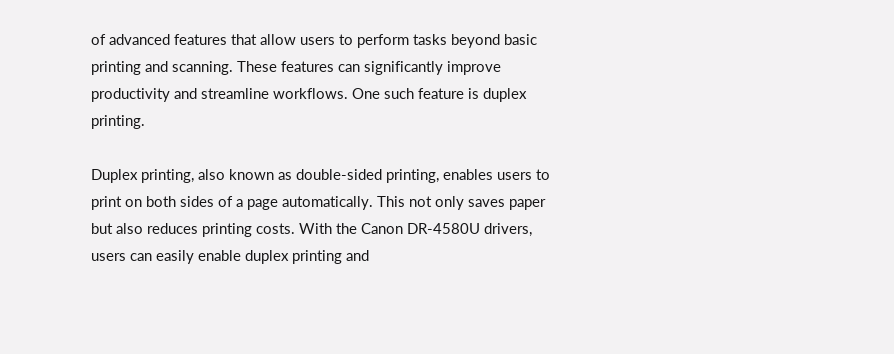of advanced features that allow users to perform tasks beyond basic printing and scanning. These features can significantly improve productivity and streamline workflows. One such feature is duplex printing.

Duplex printing, also known as double-sided printing, enables users to print on both sides of a page automatically. This not only saves paper but also reduces printing costs. With the Canon DR-4580U drivers, users can easily enable duplex printing and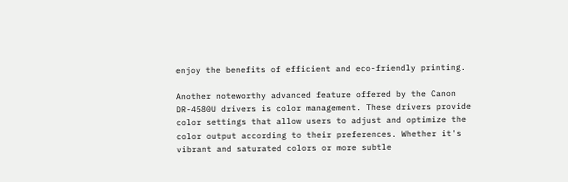enjoy the benefits of efficient and eco-friendly printing.

Another noteworthy advanced feature offered by the Canon DR-4580U drivers is color management. These drivers provide color settings that allow users to adjust and optimize the color output according to their preferences. Whether it's vibrant and saturated colors or more subtle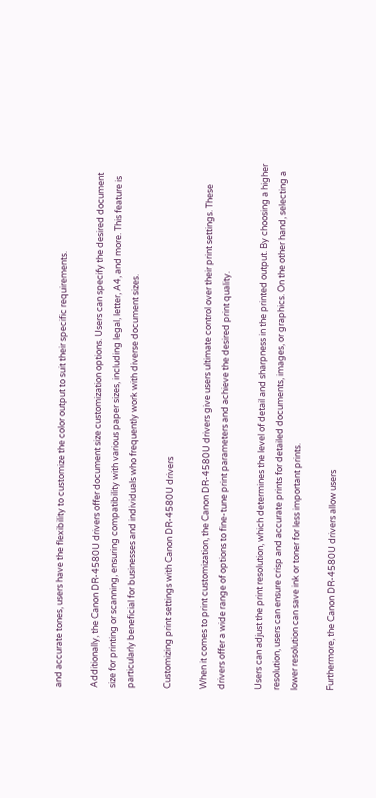and accurate tones, users have the flexibility to customize the color output to suit their specific requirements.

Additionally, the Canon DR-4580U drivers offer document size customization options. Users can specify the desired document size for printing or scanning, ensuring compatibility with various paper sizes, including legal, letter, A4, and more. This feature is particularly beneficial for businesses and individuals who frequently work with diverse document sizes.

Customizing print settings with Canon DR-4580U drivers

When it comes to print customization, the Canon DR-4580U drivers give users ultimate control over their print settings. These drivers offer a wide range of options to fine-tune print parameters and achieve the desired print quality.

Users can adjust the print resolution, which determines the level of detail and sharpness in the printed output. By choosing a higher resolution, users can ensure crisp and accurate prints for detailed documents, images, or graphics. On the other hand, selecting a lower resolution can save ink or toner for less important prints.

Furthermore, the Canon DR-4580U drivers allow users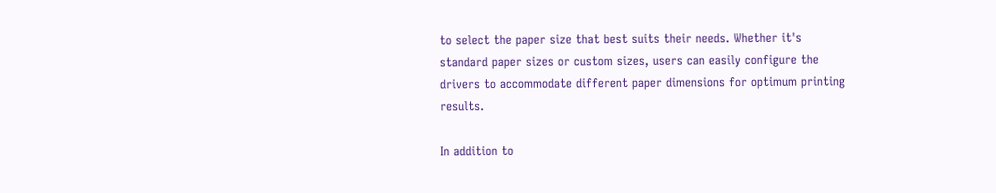to select the paper size that best suits their needs. Whether it's standard paper sizes or custom sizes, users can easily configure the drivers to accommodate different paper dimensions for optimum printing results.

In addition to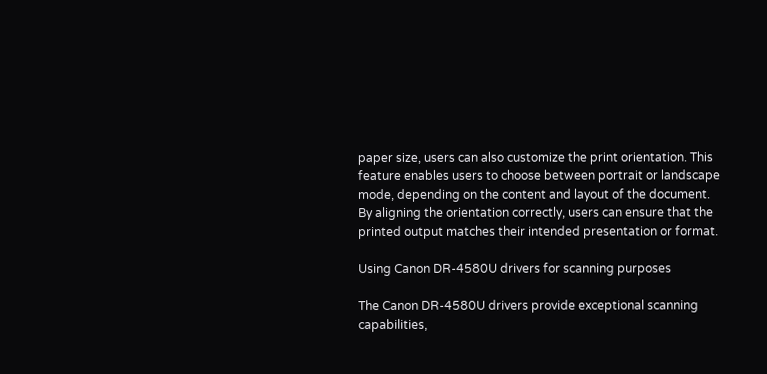paper size, users can also customize the print orientation. This feature enables users to choose between portrait or landscape mode, depending on the content and layout of the document. By aligning the orientation correctly, users can ensure that the printed output matches their intended presentation or format.

Using Canon DR-4580U drivers for scanning purposes

The Canon DR-4580U drivers provide exceptional scanning capabilities,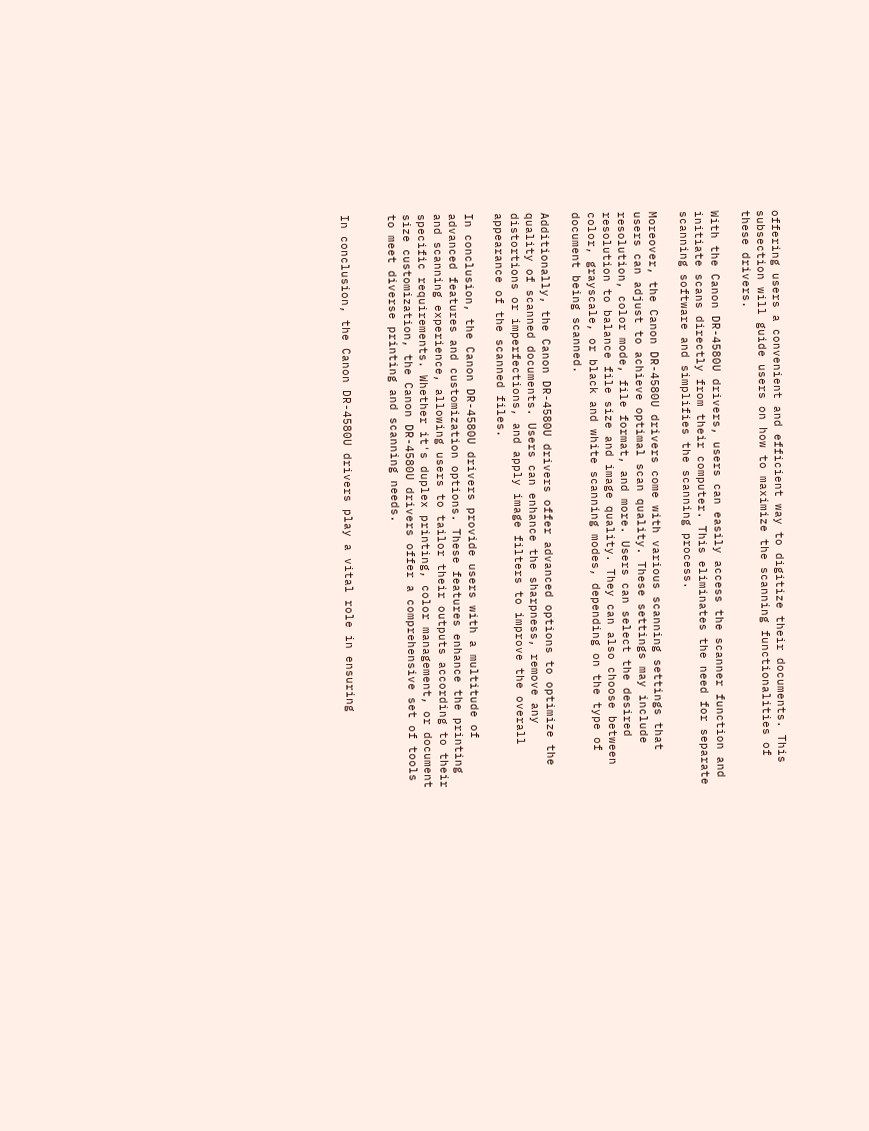offering users a convenient and efficient way to digitize their documents. This subsection will guide users on how to maximize the scanning functionalities of these drivers.

With the Canon DR-4580U drivers, users can easily access the scanner function and initiate scans directly from their computer. This eliminates the need for separate scanning software and simplifies the scanning process.

Moreover, the Canon DR-4580U drivers come with various scanning settings that users can adjust to achieve optimal scan quality. These settings may include resolution, color mode, file format, and more. Users can select the desired resolution to balance file size and image quality. They can also choose between color, grayscale, or black and white scanning modes, depending on the type of document being scanned.

Additionally, the Canon DR-4580U drivers offer advanced options to optimize the quality of scanned documents. Users can enhance the sharpness, remove any distortions or imperfections, and apply image filters to improve the overall appearance of the scanned files.

In conclusion, the Canon DR-4580U drivers provide users with a multitude of advanced features and customization options. These features enhance the printing and scanning experience, allowing users to tailor their outputs according to their specific requirements. Whether it's duplex printing, color management, or document size customization, the Canon DR-4580U drivers offer a comprehensive set of tools to meet diverse printing and scanning needs.


In conclusion, the Canon DR-4580U drivers play a vital role in ensuring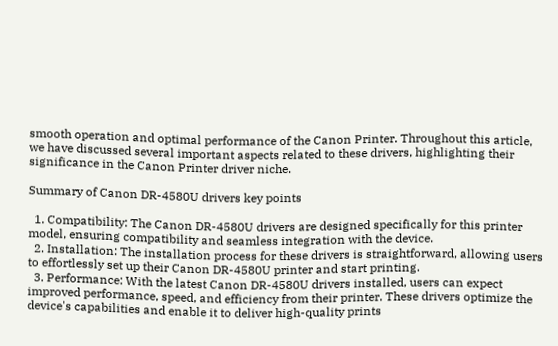smooth operation and optimal performance of the Canon Printer. Throughout this article, we have discussed several important aspects related to these drivers, highlighting their significance in the Canon Printer driver niche.

Summary of Canon DR-4580U drivers key points

  1. Compatibility: The Canon DR-4580U drivers are designed specifically for this printer model, ensuring compatibility and seamless integration with the device.
  2. Installation: The installation process for these drivers is straightforward, allowing users to effortlessly set up their Canon DR-4580U printer and start printing.
  3. Performance: With the latest Canon DR-4580U drivers installed, users can expect improved performance, speed, and efficiency from their printer. These drivers optimize the device's capabilities and enable it to deliver high-quality prints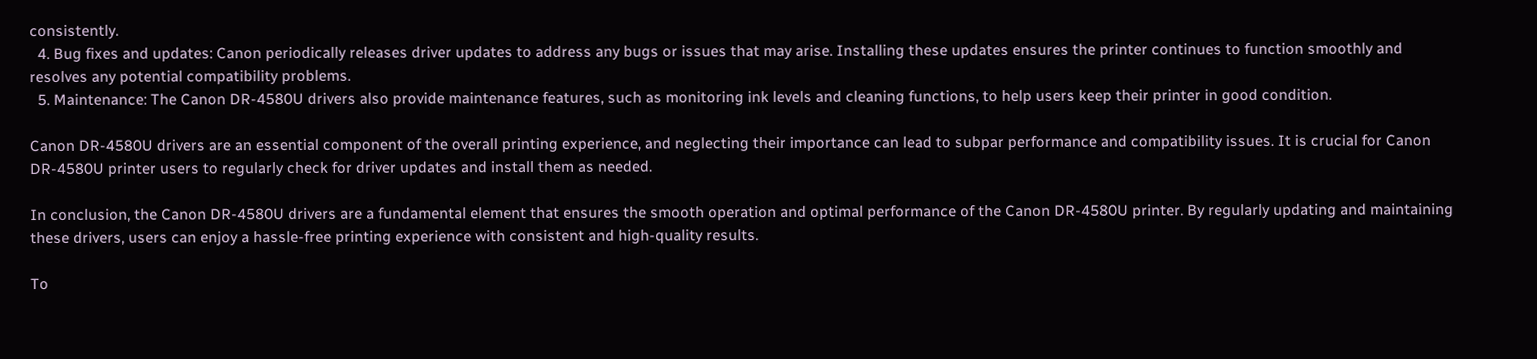consistently.
  4. Bug fixes and updates: Canon periodically releases driver updates to address any bugs or issues that may arise. Installing these updates ensures the printer continues to function smoothly and resolves any potential compatibility problems.
  5. Maintenance: The Canon DR-4580U drivers also provide maintenance features, such as monitoring ink levels and cleaning functions, to help users keep their printer in good condition.

Canon DR-4580U drivers are an essential component of the overall printing experience, and neglecting their importance can lead to subpar performance and compatibility issues. It is crucial for Canon DR-4580U printer users to regularly check for driver updates and install them as needed.

In conclusion, the Canon DR-4580U drivers are a fundamental element that ensures the smooth operation and optimal performance of the Canon DR-4580U printer. By regularly updating and maintaining these drivers, users can enjoy a hassle-free printing experience with consistent and high-quality results.

To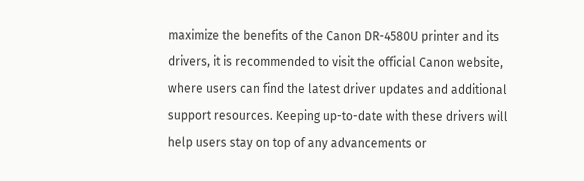maximize the benefits of the Canon DR-4580U printer and its drivers, it is recommended to visit the official Canon website, where users can find the latest driver updates and additional support resources. Keeping up-to-date with these drivers will help users stay on top of any advancements or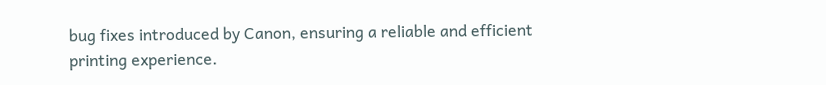bug fixes introduced by Canon, ensuring a reliable and efficient printing experience.